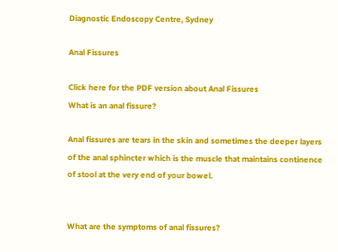Diagnostic Endoscopy Centre, Sydney

Anal Fissures

Click here for the PDF version about Anal Fissures
What is an anal fissure?

Anal fissures are tears in the skin and sometimes the deeper layers of the anal sphincter which is the muscle that maintains continence of stool at the very end of your bowel.


What are the symptoms of anal fissures?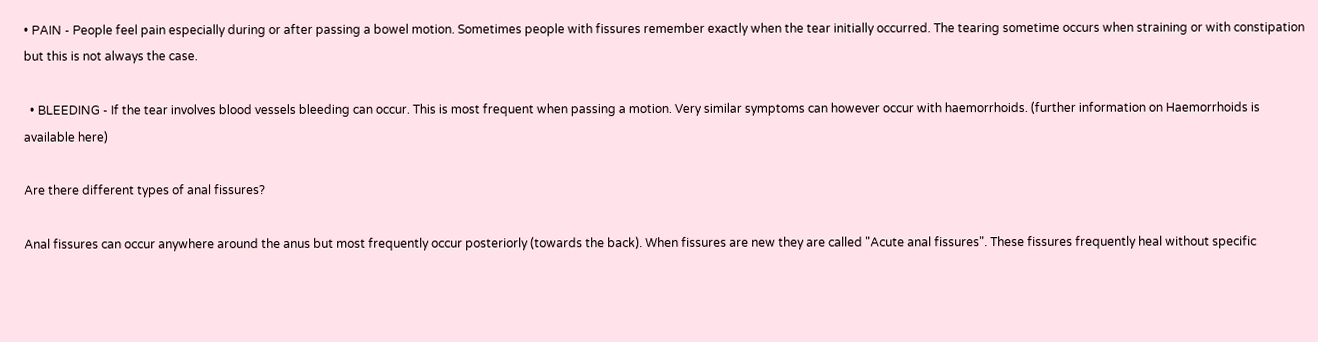• PAIN - People feel pain especially during or after passing a bowel motion. Sometimes people with fissures remember exactly when the tear initially occurred. The tearing sometime occurs when straining or with constipation but this is not always the case.

  • BLEEDING - If the tear involves blood vessels bleeding can occur. This is most frequent when passing a motion. Very similar symptoms can however occur with haemorrhoids. (further information on Haemorrhoids is available here)

Are there different types of anal fissures?

Anal fissures can occur anywhere around the anus but most frequently occur posteriorly (towards the back). When fissures are new they are called "Acute anal fissures". These fissures frequently heal without specific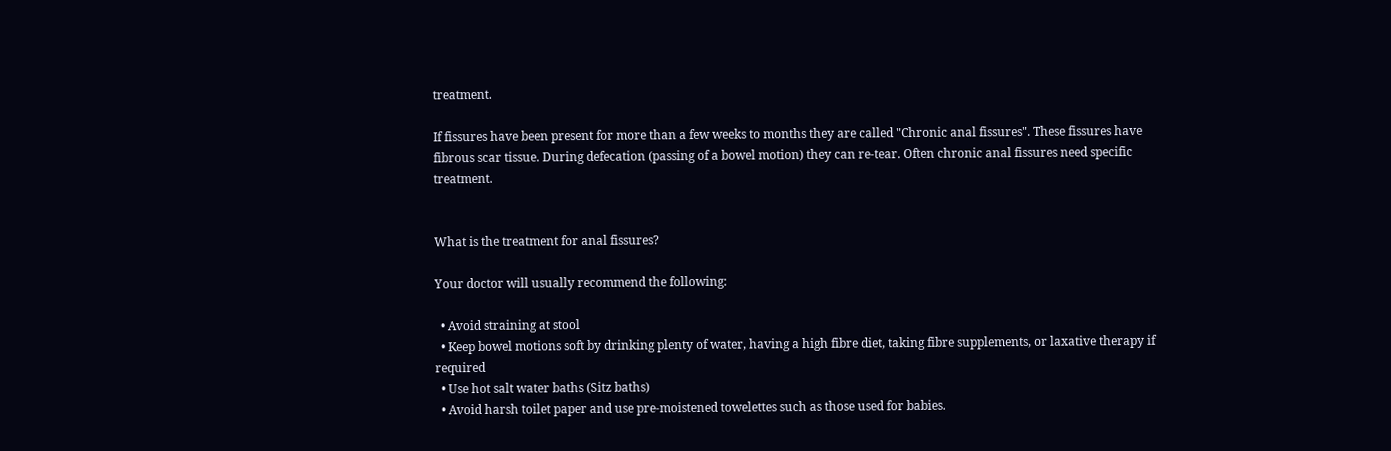treatment.

If fissures have been present for more than a few weeks to months they are called "Chronic anal fissures". These fissures have fibrous scar tissue. During defecation (passing of a bowel motion) they can re-tear. Often chronic anal fissures need specific treatment.


What is the treatment for anal fissures?

Your doctor will usually recommend the following:

  • Avoid straining at stool
  • Keep bowel motions soft by drinking plenty of water, having a high fibre diet, taking fibre supplements, or laxative therapy if required
  • Use hot salt water baths (Sitz baths)
  • Avoid harsh toilet paper and use pre-moistened towelettes such as those used for babies.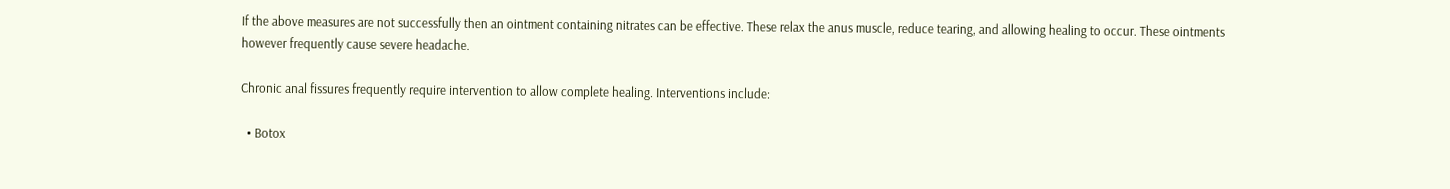If the above measures are not successfully then an ointment containing nitrates can be effective. These relax the anus muscle, reduce tearing, and allowing healing to occur. These ointments however frequently cause severe headache.

Chronic anal fissures frequently require intervention to allow complete healing. Interventions include:

  • Botox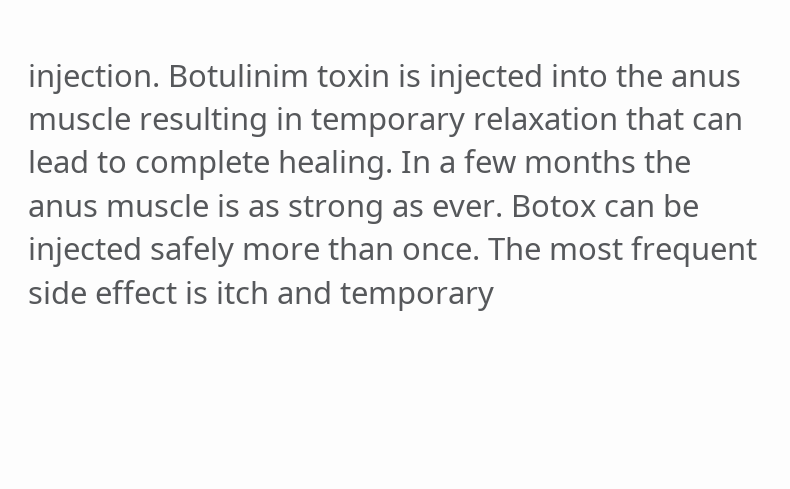injection. Botulinim toxin is injected into the anus muscle resulting in temporary relaxation that can lead to complete healing. In a few months the anus muscle is as strong as ever. Botox can be injected safely more than once. The most frequent side effect is itch and temporary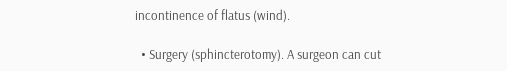incontinence of flatus (wind).

  • Surgery (sphincterotomy). A surgeon can cut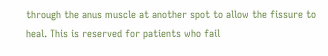through the anus muscle at another spot to allow the fissure to heal. This is reserved for patients who fail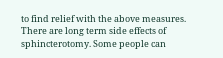to find relief with the above measures. There are long term side effects of sphincterotomy. Some people can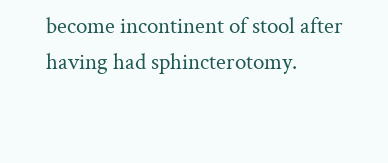become incontinent of stool after having had sphincterotomy.